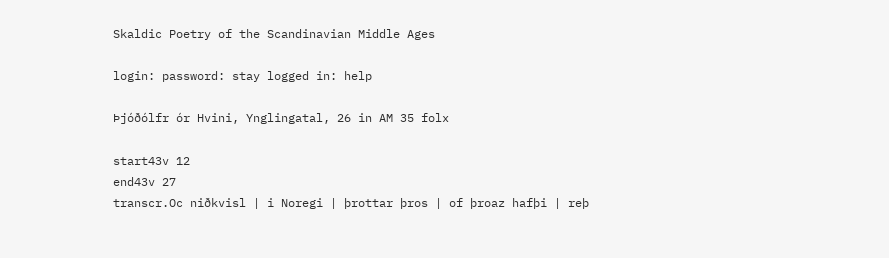Skaldic Poetry of the Scandinavian Middle Ages

login: password: stay logged in: help

Þjóðólfr ór Hvini, Ynglingatal, 26 in AM 35 folx

start43v 12
end43v 27
transcr.Oc niðkvisl | i Noregi | þrottar þros | of þroaz hafþi | reþ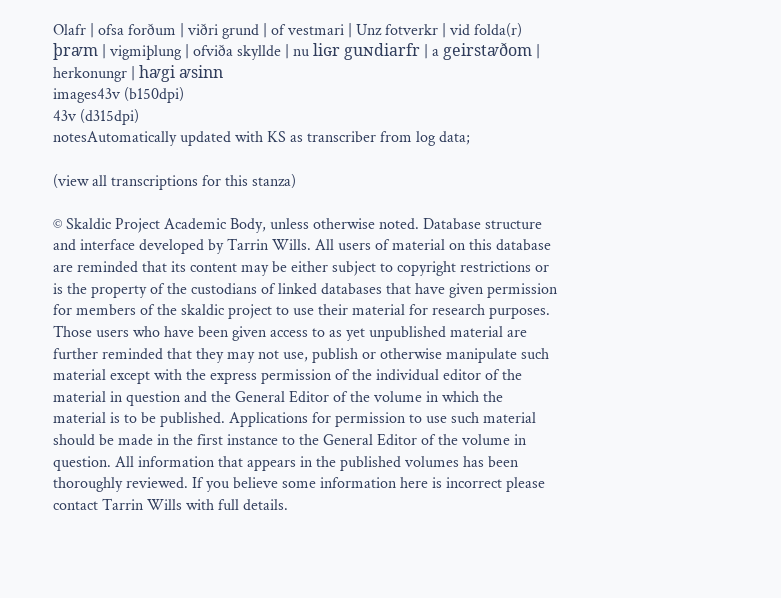Olafr | ofsa forðum | viðri grund | of vestmari | Unz fotverkr | vid folda(r) þrꜹm | vigmiþlung | ofviða skyllde | nu liɢr guɴdiarfr | a geirstꜹðom | herkonungr | hꜹgi ꜹsinn
images43v (b150dpi)
43v (d315dpi)
notesAutomatically updated with KS as transcriber from log data;

(view all transcriptions for this stanza)

© Skaldic Project Academic Body, unless otherwise noted. Database structure and interface developed by Tarrin Wills. All users of material on this database are reminded that its content may be either subject to copyright restrictions or is the property of the custodians of linked databases that have given permission for members of the skaldic project to use their material for research purposes. Those users who have been given access to as yet unpublished material are further reminded that they may not use, publish or otherwise manipulate such material except with the express permission of the individual editor of the material in question and the General Editor of the volume in which the material is to be published. Applications for permission to use such material should be made in the first instance to the General Editor of the volume in question. All information that appears in the published volumes has been thoroughly reviewed. If you believe some information here is incorrect please contact Tarrin Wills with full details.